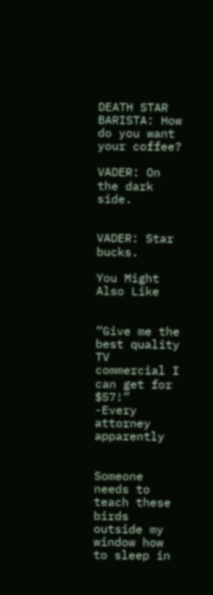DEATH STAR BARISTA: How do you want your coffee?

VADER: On the dark side.


VADER: Star bucks.

You Might Also Like


“Give me the best quality TV commercial I can get for $57!”
-Every attorney apparently


Someone needs to teach these birds outside my window how to sleep in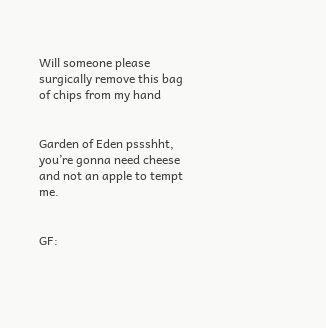Will someone please surgically remove this bag of chips from my hand


Garden of Eden pssshht, you’re gonna need cheese and not an apple to tempt me.


GF: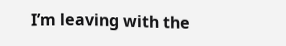I’m leaving with the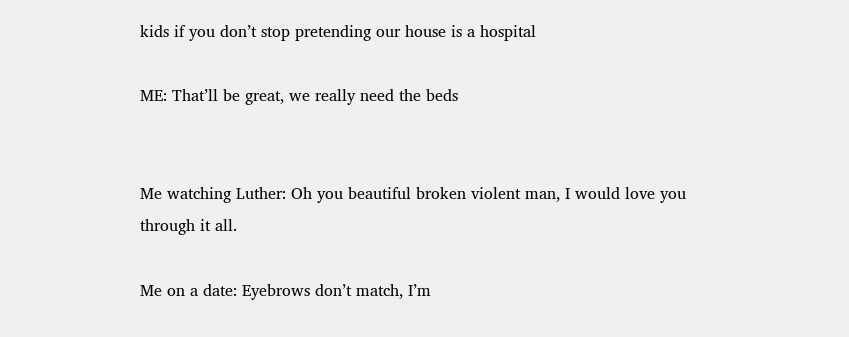kids if you don’t stop pretending our house is a hospital

ME: That’ll be great, we really need the beds


Me watching Luther: Oh you beautiful broken violent man, I would love you through it all.

Me on a date: Eyebrows don’t match, I’m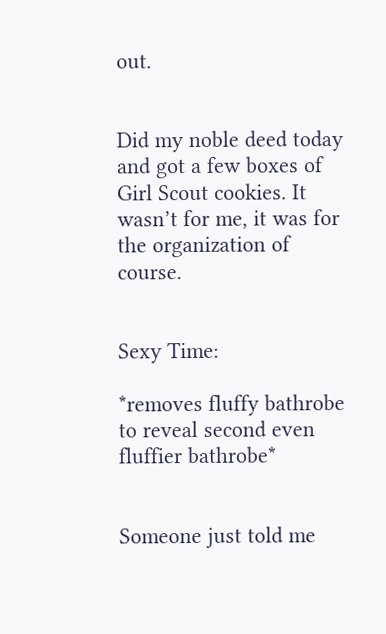out.


Did my noble deed today and got a few boxes of Girl Scout cookies. It wasn’t for me, it was for the organization of course.


Sexy Time:

*removes fluffy bathrobe to reveal second even fluffier bathrobe*


Someone just told me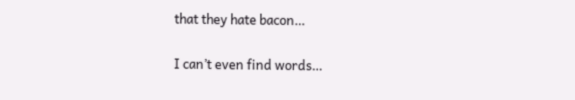that they hate bacon…

I can’t even find words…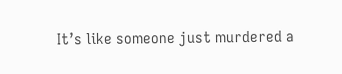It’s like someone just murdered a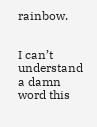rainbow.


I can’t understand a damn word this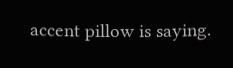accent pillow is saying.